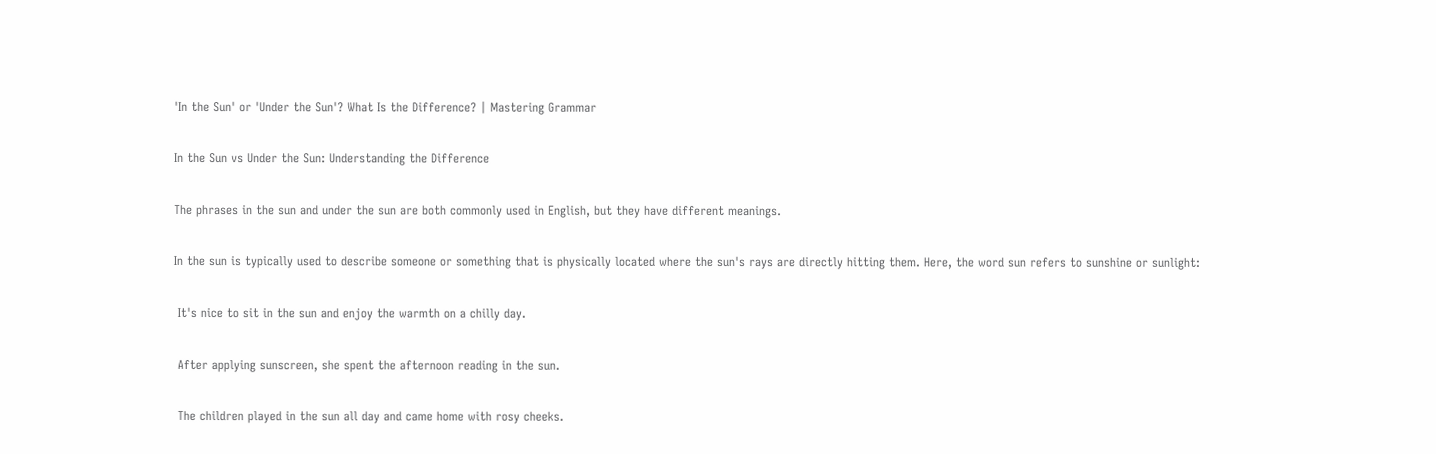'In the Sun' or 'Under the Sun'? What Is the Difference? | Mastering Grammar

In the Sun vs Under the Sun: Understanding the Difference

The phrases in the sun and under the sun are both commonly used in English, but they have different meanings.

In the sun is typically used to describe someone or something that is physically located where the sun's rays are directly hitting them. Here, the word sun refers to sunshine or sunlight:

 It's nice to sit in the sun and enjoy the warmth on a chilly day.

 After applying sunscreen, she spent the afternoon reading in the sun.

 The children played in the sun all day and came home with rosy cheeks.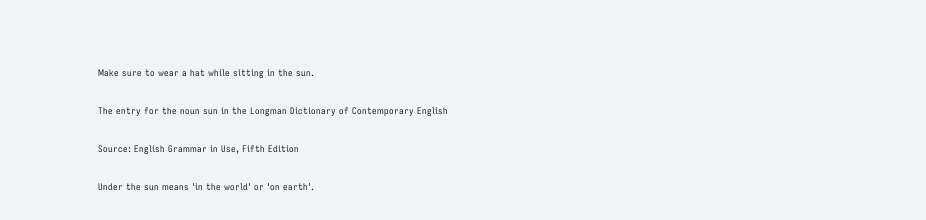Make sure to wear a hat while sitting in the sun.

The entry for the noun sun in the Longman Dictionary of Contemporary English

Source: English Grammar in Use, Fifth Edition

Under the sun means 'in the world' or 'on earth'.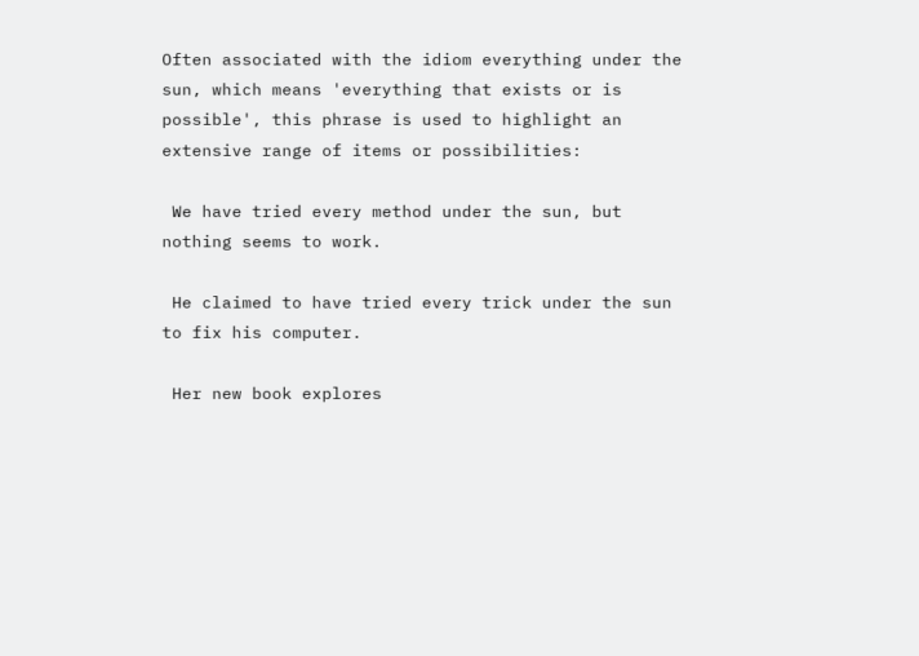Often associated with the idiom everything under the sun, which means 'everything that exists or is possible', this phrase is used to highlight an extensive range of items or possibilities:

 We have tried every method under the sun, but nothing seems to work.

 He claimed to have tried every trick under the sun to fix his computer.

 Her new book explores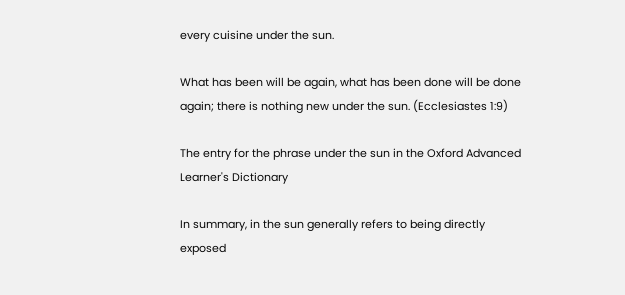every cuisine under the sun.

What has been will be again, what has been done will be done again; there is nothing new under the sun. (Ecclesiastes 1:9)

The entry for the phrase under the sun in the Oxford Advanced Learner's Dictionary

In summary, in the sun generally refers to being directly exposed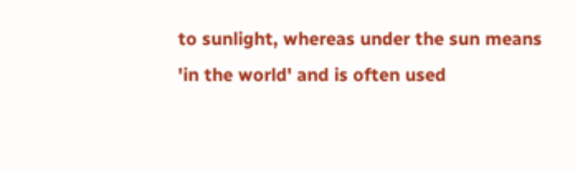to sunlight, whereas under the sun means 'in the world' and is often used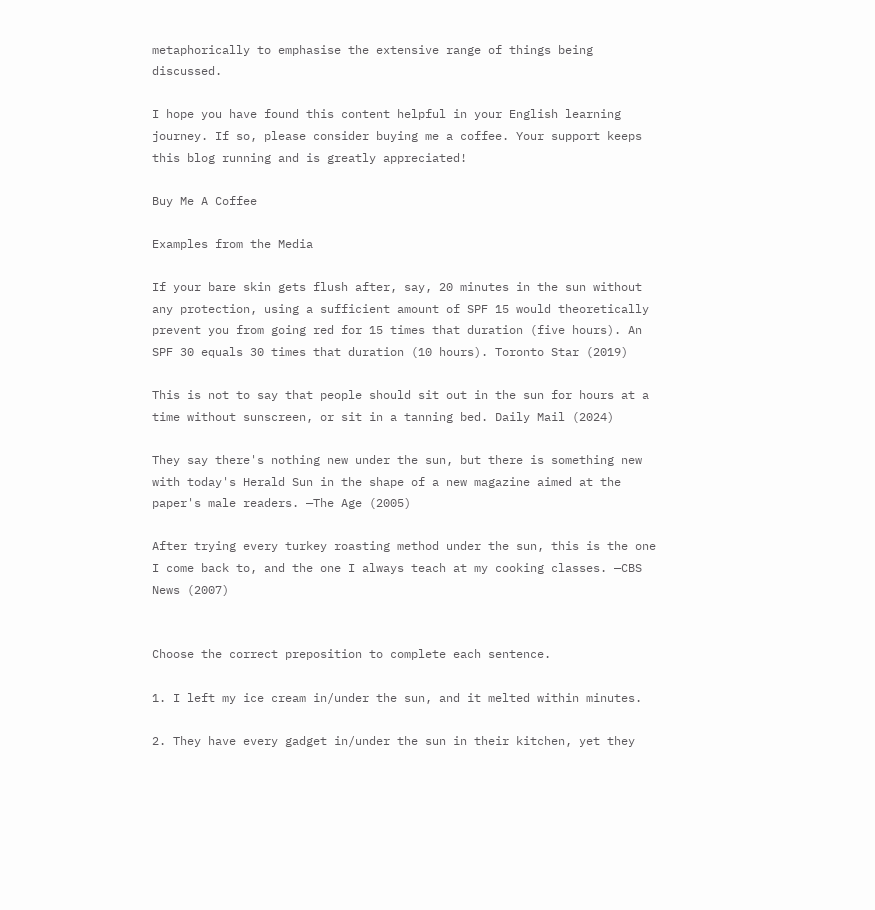metaphorically to emphasise the extensive range of things being discussed.

I hope you have found this content helpful in your English learning journey. If so, please consider buying me a coffee. Your support keeps this blog running and is greatly appreciated!

Buy Me A Coffee

Examples from the Media

If your bare skin gets flush after, say, 20 minutes in the sun without any protection, using a sufficient amount of SPF 15 would theoretically prevent you from going red for 15 times that duration (five hours). An SPF 30 equals 30 times that duration (10 hours). Toronto Star (2019)

This is not to say that people should sit out in the sun for hours at a time without sunscreen, or sit in a tanning bed. Daily Mail (2024)

They say there's nothing new under the sun, but there is something new with today's Herald Sun in the shape of a new magazine aimed at the paper's male readers. —The Age (2005)

After trying every turkey roasting method under the sun, this is the one I come back to, and the one I always teach at my cooking classes. —CBS News (2007)


Choose the correct preposition to complete each sentence.

1. I left my ice cream in/under the sun, and it melted within minutes.

2. They have every gadget in/under the sun in their kitchen, yet they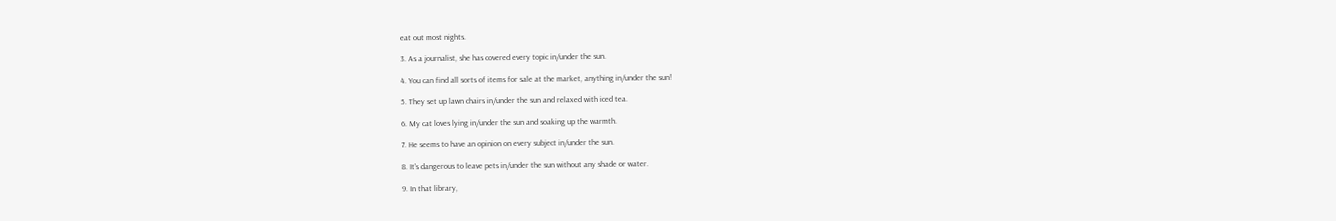eat out most nights.

3. As a journalist, she has covered every topic in/under the sun.

4. You can find all sorts of items for sale at the market, anything in/under the sun!

5. They set up lawn chairs in/under the sun and relaxed with iced tea.

6. My cat loves lying in/under the sun and soaking up the warmth.

7. He seems to have an opinion on every subject in/under the sun.

8. It's dangerous to leave pets in/under the sun without any shade or water.

9. In that library,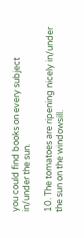you could find books on every subject in/under the sun.

10. The tomatoes are ripening nicely in/under the sun on the windowsill.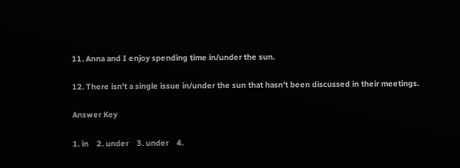11. Anna and I enjoy spending time in/under the sun.

12. There isn't a single issue in/under the sun that hasn't been discussed in their meetings.

Answer Key

1. in    2. under    3. under    4.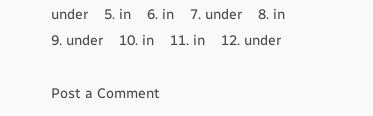under    5. in    6. in    7. under    8. in    9. under    10. in    11. in    12. under

Post a Comment